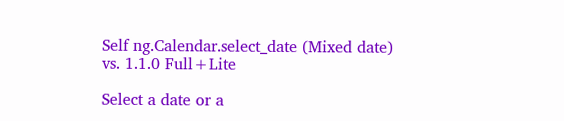Self ng.Calendar.select_date (Mixed date) vs. 1.1.0 Full+Lite

Select a date or a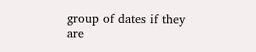group of dates if they are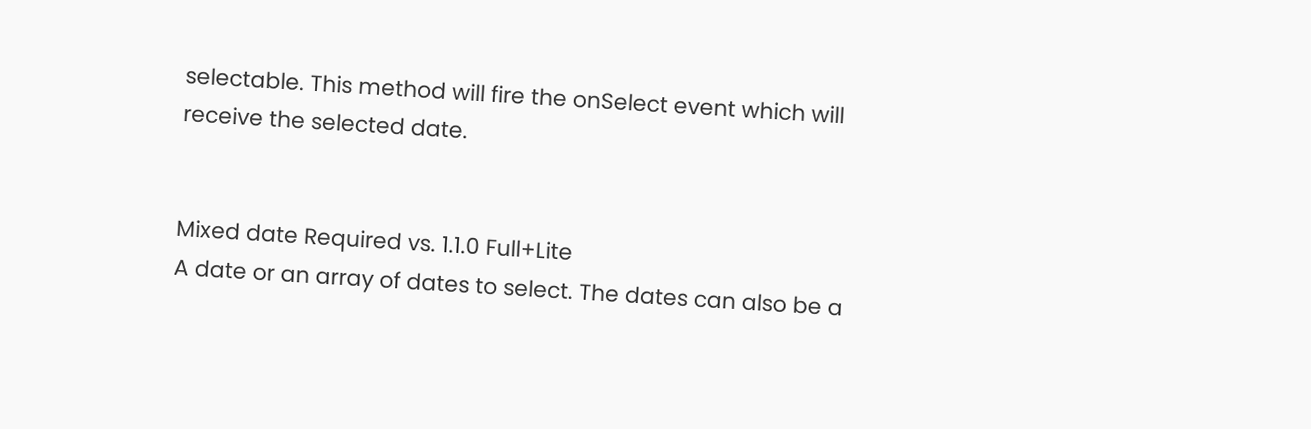selectable. This method will fire the onSelect event which will receive the selected date.


Mixed date Required vs. 1.1.0 Full+Lite
A date or an array of dates to select. The dates can also be a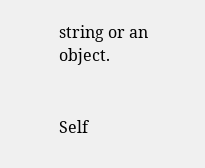string or an object.


Self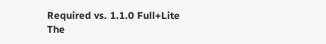Required vs. 1.1.0 Full+Lite
The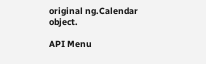original ng.Calendar object.

API Menu